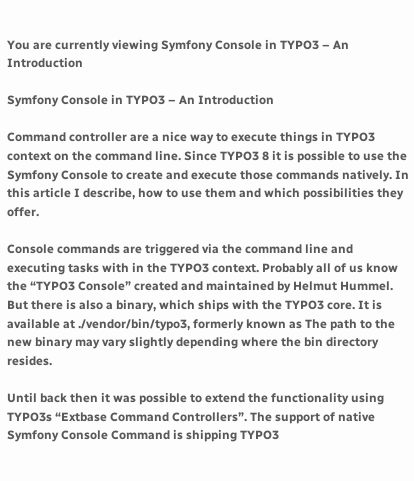You are currently viewing Symfony Console in TYPO3 – An Introduction

Symfony Console in TYPO3 – An Introduction

Command controller are a nice way to execute things in TYPO3 context on the command line. Since TYPO3 8 it is possible to use the Symfony Console to create and execute those commands natively. In this article I describe, how to use them and which possibilities they offer.

Console commands are triggered via the command line and executing tasks with in the TYPO3 context. Probably all of us know the “TYPO3 Console” created and maintained by Helmut Hummel. But there is also a binary, which ships with the TYPO3 core. It is available at ./vendor/bin/typo3, formerly known as The path to the new binary may vary slightly depending where the bin directory resides.

Until back then it was possible to extend the functionality using TYPO3s “Extbase Command Controllers”. The support of native Symfony Console Command is shipping TYPO3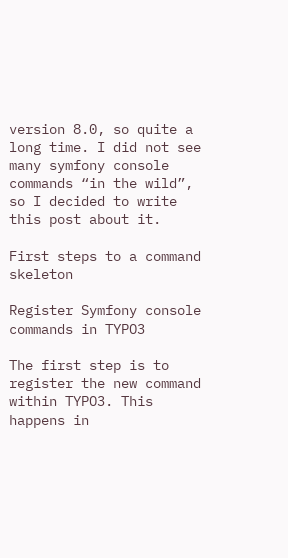version 8.0, so quite a long time. I did not see many symfony console commands “in the wild”, so I decided to write this post about it.

First steps to a command skeleton

Register Symfony console commands in TYPO3

The first step is to register the new command within TYPO3. This happens in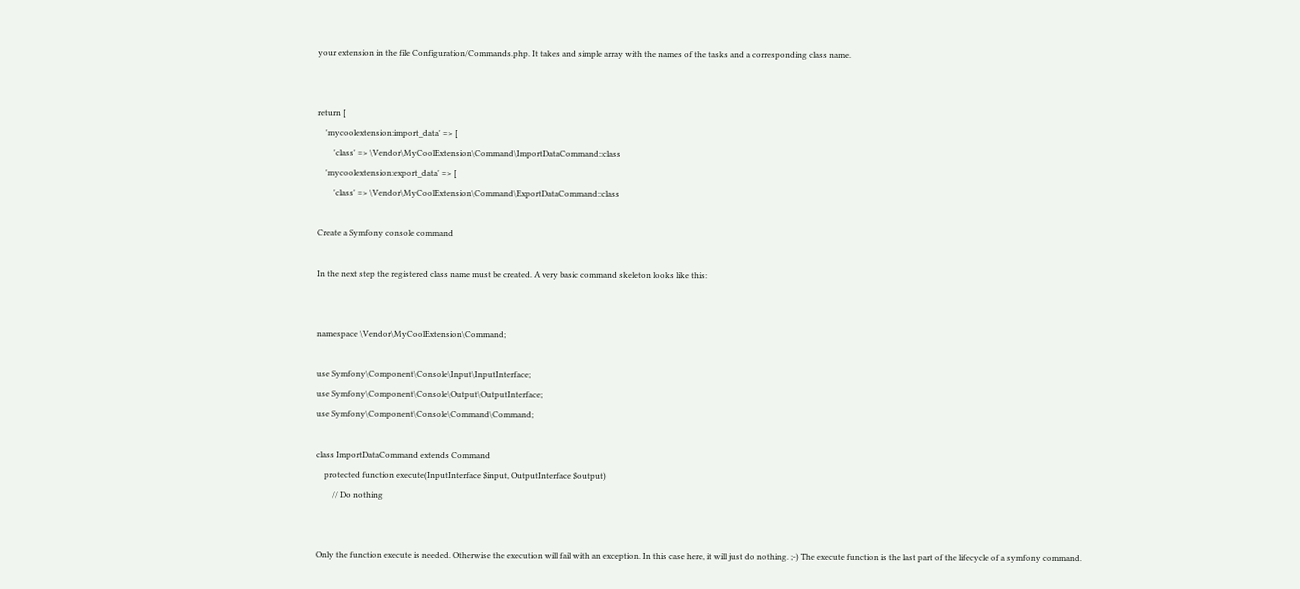your extension in the file Configuration/Commands.php. It takes and simple array with the names of the tasks and a corresponding class name.


return [
    'mycoolextension:import_data' => [
        'class' => \Vendor\MyCoolExtension\Command\ImportDataCommand::class
    'mycoolextension:export_data' => [
        'class' => \Vendor\MyCoolExtension\Command\ExportDataCommand::class

Create a Symfony console command

In the next step the registered class name must be created. A very basic command skeleton looks like this:


namespace \Vendor\MyCoolExtension\Command;

use Symfony\Component\Console\Input\InputInterface;
use Symfony\Component\Console\Output\OutputInterface;
use Symfony\Component\Console\Command\Command;

class ImportDataCommand extends Command
    protected function execute(InputInterface $input, OutputInterface $output)
        // Do nothing


Only the function execute is needed. Otherwise the execution will fail with an exception. In this case here, it will just do nothing. ;-) The execute function is the last part of the lifecycle of a symfony command.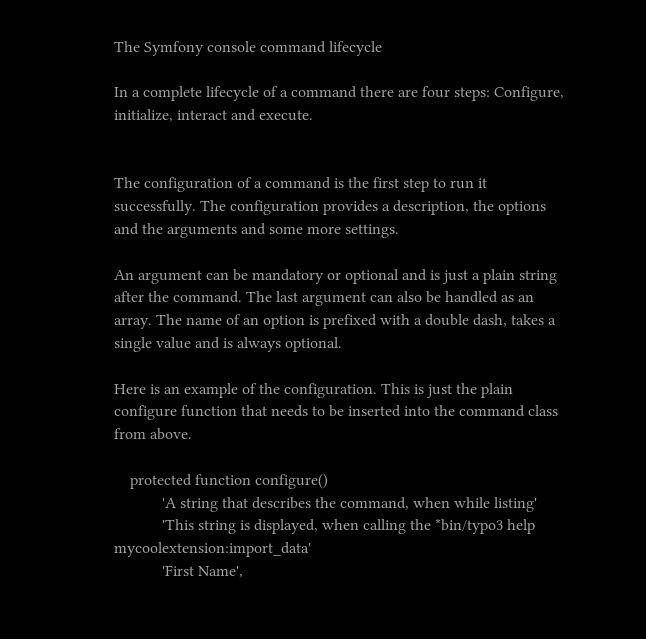The Symfony console command lifecycle

In a complete lifecycle of a command there are four steps: Configure, initialize, interact and execute.


The configuration of a command is the first step to run it successfully. The configuration provides a description, the options and the arguments and some more settings.

An argument can be mandatory or optional and is just a plain string after the command. The last argument can also be handled as an array. The name of an option is prefixed with a double dash, takes a single value and is always optional.

Here is an example of the configuration. This is just the plain configure function that needs to be inserted into the command class from above.

    protected function configure()
            'A string that describes the command, when while listing'
            'This string is displayed, when calling the *bin/typo3 help mycoolextension:import_data'
            'First Name',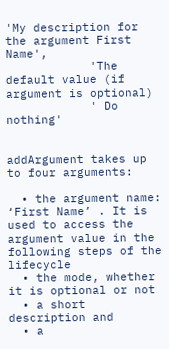'My description for the argument First Name',
            'The default value (if argument is optional)
            ' Do nothing'


addArgument takes up to four arguments:

  • the argument name: ‘First Name’ . It is used to access the argument value in the following steps of the lifecycle
  • the mode, whether it is optional or not
  • a short description and
  • a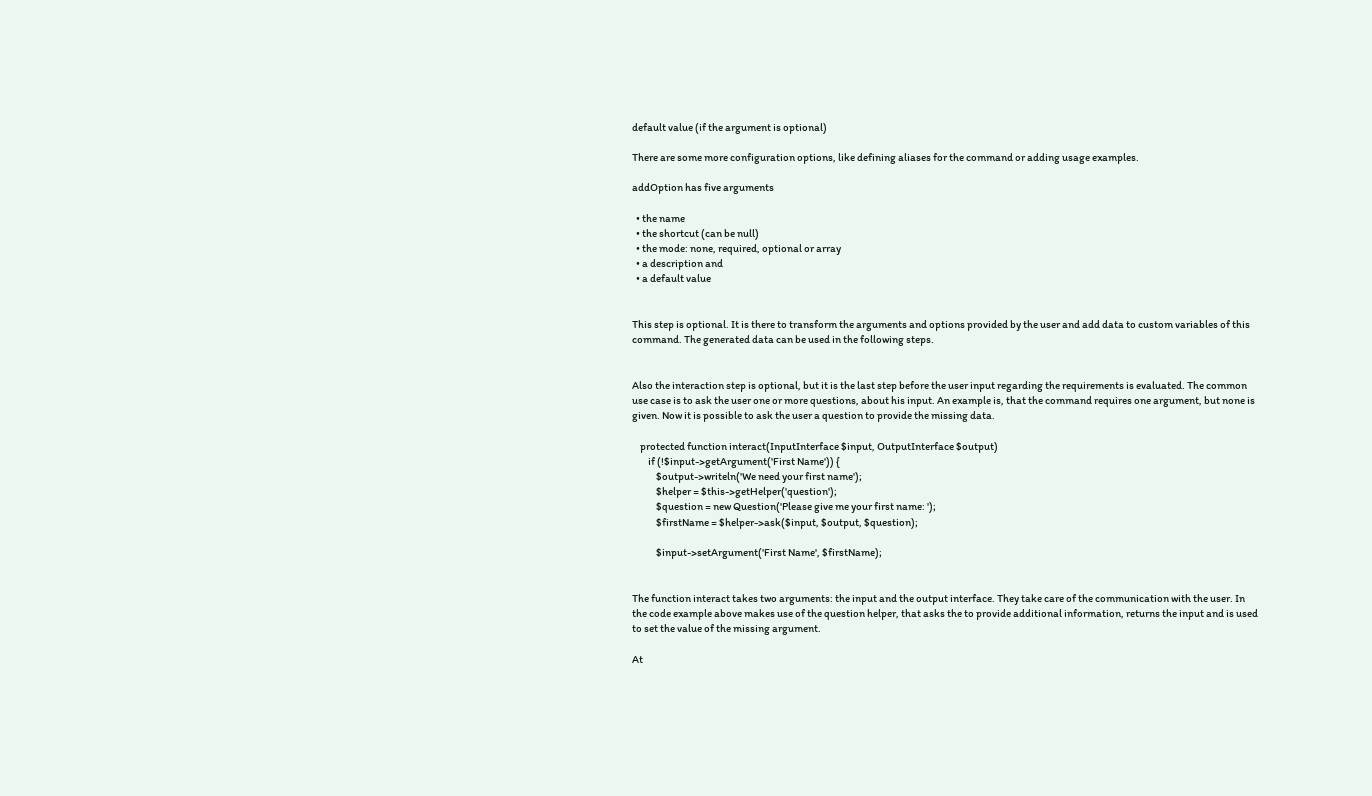default value (if the argument is optional)

There are some more configuration options, like defining aliases for the command or adding usage examples.

addOption has five arguments

  • the name
  • the shortcut (can be null)
  • the mode: none, required, optional or array
  • a description and
  • a default value


This step is optional. It is there to transform the arguments and options provided by the user and add data to custom variables of this command. The generated data can be used in the following steps.


Also the interaction step is optional, but it is the last step before the user input regarding the requirements is evaluated. The common use case is to ask the user one or more questions, about his input. An example is, that the command requires one argument, but none is given. Now it is possible to ask the user a question to provide the missing data.

    protected function interact(InputInterface $input, OutputInterface $output)
        if (!$input->getArgument('First Name')) {
            $output->writeln('We need your first name');
            $helper = $this->getHelper('question');
            $question = new Question('Please give me your first name: ');
            $firstName = $helper->ask($input, $output, $question);

            $input->setArgument('First Name', $firstName);


The function interact takes two arguments: the input and the output interface. They take care of the communication with the user. In the code example above makes use of the question helper, that asks the to provide additional information, returns the input and is used to set the value of the missing argument.

At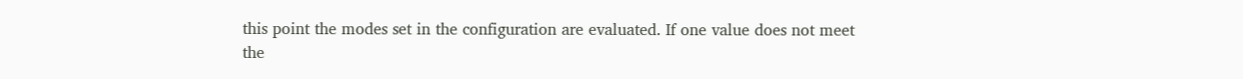this point the modes set in the configuration are evaluated. If one value does not meet the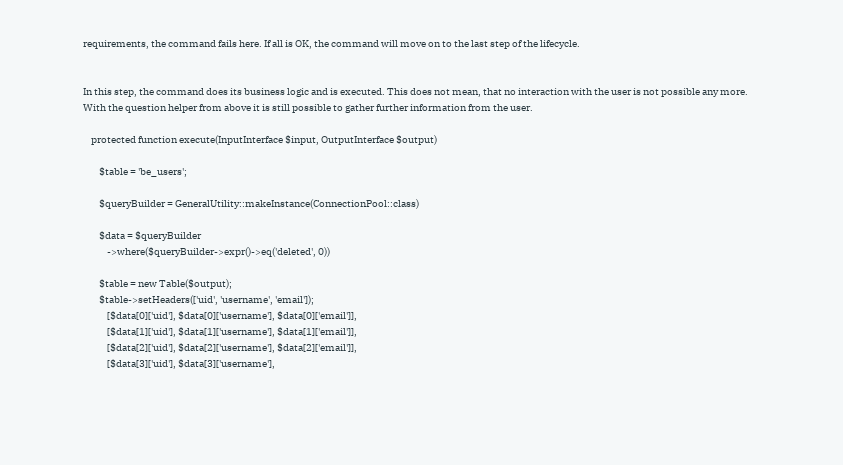requirements, the command fails here. If all is OK, the command will move on to the last step of the lifecycle.


In this step, the command does its business logic and is executed. This does not mean, that no interaction with the user is not possible any more. With the question helper from above it is still possible to gather further information from the user.

    protected function execute(InputInterface $input, OutputInterface $output)

        $table = 'be_users';

        $queryBuilder = GeneralUtility::makeInstance(ConnectionPool::class)

        $data = $queryBuilder
            ->where($queryBuilder->expr()->eq('deleted', 0))

        $table = new Table($output);
        $table->setHeaders(['uid', 'username', 'email']);
            [$data[0]['uid'], $data[0]['username'], $data[0]['email']],
            [$data[1]['uid'], $data[1]['username'], $data[1]['email']],
            [$data[2]['uid'], $data[2]['username'], $data[2]['email']],
            [$data[3]['uid'], $data[3]['username'],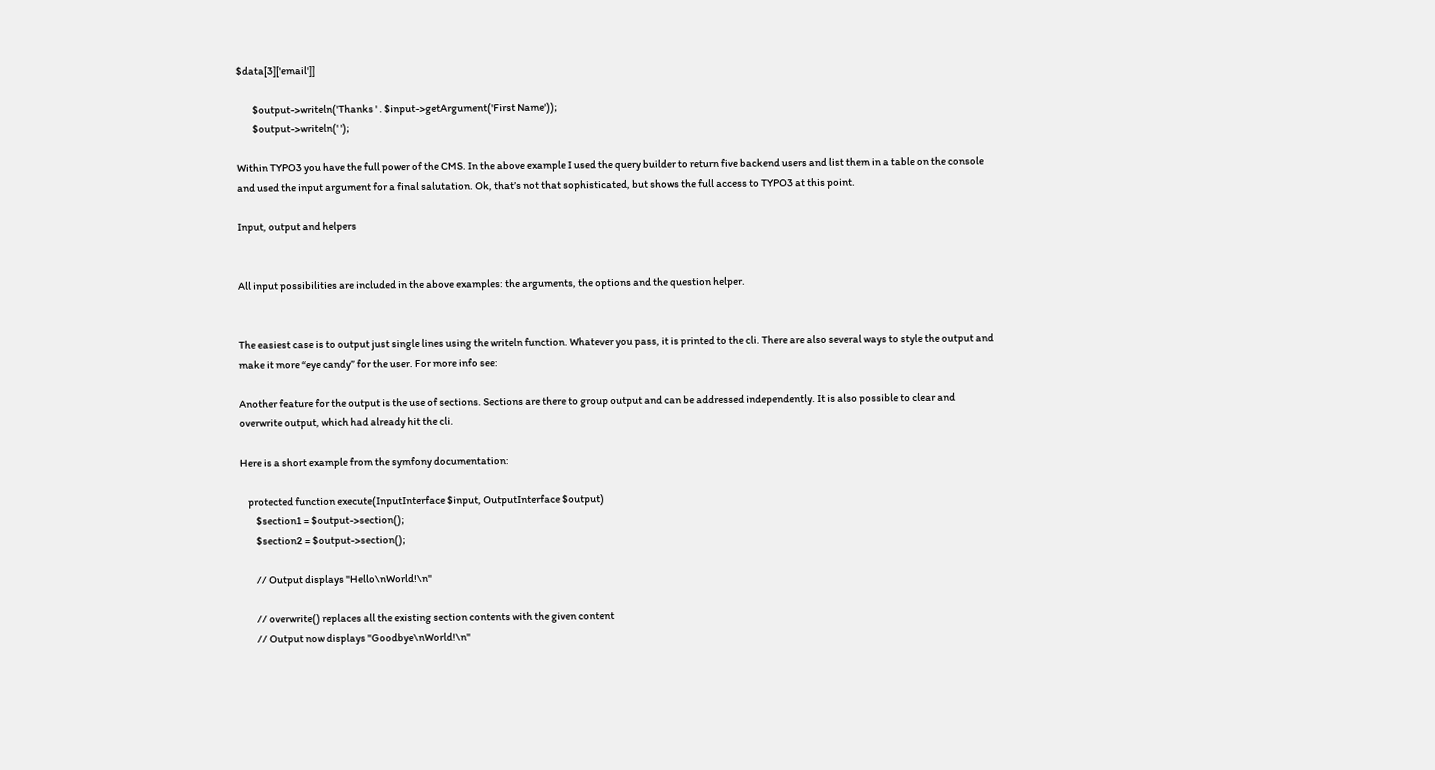$data[3]['email']]

        $output->writeln('Thanks ' . $input->getArgument('First Name'));
        $output->writeln(' ');

Within TYPO3 you have the full power of the CMS. In the above example I used the query builder to return five backend users and list them in a table on the console and used the input argument for a final salutation. Ok, that’s not that sophisticated, but shows the full access to TYPO3 at this point.

Input, output and helpers


All input possibilities are included in the above examples: the arguments, the options and the question helper.


The easiest case is to output just single lines using the writeln function. Whatever you pass, it is printed to the cli. There are also several ways to style the output and make it more “eye candy” for the user. For more info see:

Another feature for the output is the use of sections. Sections are there to group output and can be addressed independently. It is also possible to clear and overwrite output, which had already hit the cli.

Here is a short example from the symfony documentation:

    protected function execute(InputInterface $input, OutputInterface $output)
        $section1 = $output->section();
        $section2 = $output->section();

        // Output displays "Hello\nWorld!\n"

        // overwrite() replaces all the existing section contents with the given content
        // Output now displays "Goodbye\nWorld!\n"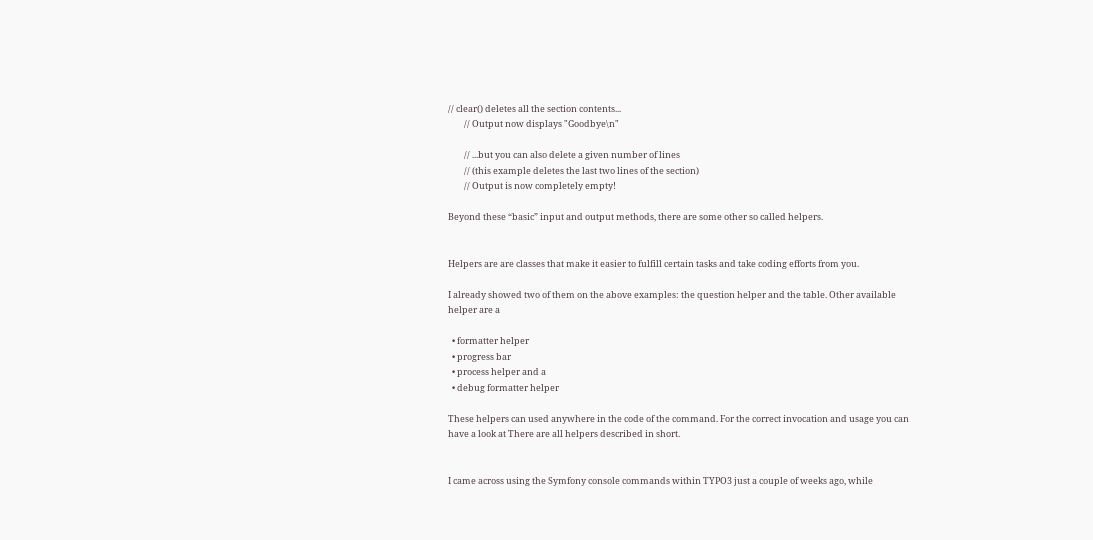// clear() deletes all the section contents...
        // Output now displays "Goodbye\n"

        // ...but you can also delete a given number of lines
        // (this example deletes the last two lines of the section)
        // Output is now completely empty!

Beyond these “basic” input and output methods, there are some other so called helpers.


Helpers are are classes that make it easier to fulfill certain tasks and take coding efforts from you.

I already showed two of them on the above examples: the question helper and the table. Other available helper are a

  • formatter helper
  • progress bar
  • process helper and a
  • debug formatter helper

These helpers can used anywhere in the code of the command. For the correct invocation and usage you can have a look at There are all helpers described in short.


I came across using the Symfony console commands within TYPO3 just a couple of weeks ago, while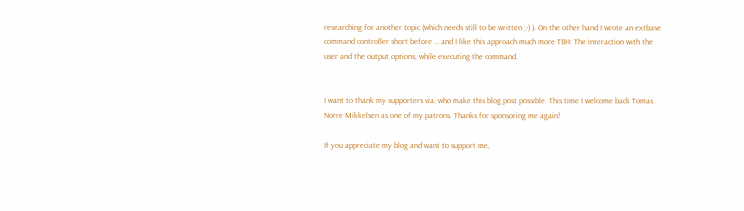researching for another topic (which needs still to be written ;-) ). On the other hand I wrote an extbase command controller short before … and I like this approach much more TBH: The interaction with the user and the output options, while executing the command.


I want to thank my supporters via, who make this blog post possible. This time I welcome back Tomas Norre Mikkelsen as one of my patrons. Thanks for sponsoring me again!

If you appreciate my blog and want to support me,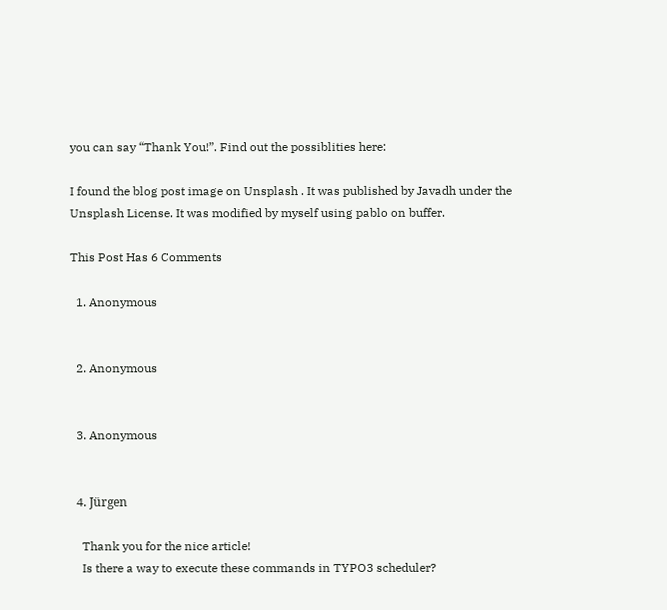you can say “Thank You!”. Find out the possiblities here:

I found the blog post image on Unsplash . It was published by Javadh under the Unsplash License. It was modified by myself using pablo on buffer.

This Post Has 6 Comments

  1. Anonymous


  2. Anonymous


  3. Anonymous


  4. Jürgen

    Thank you for the nice article!
    Is there a way to execute these commands in TYPO3 scheduler?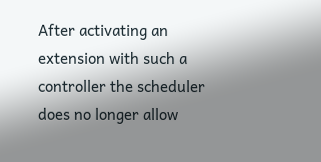After activating an extension with such a controller the scheduler does no longer allow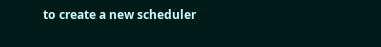to create a new scheduler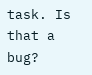task. Is that a bug?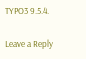TYPO3 9.5.4.

Leave a Reply